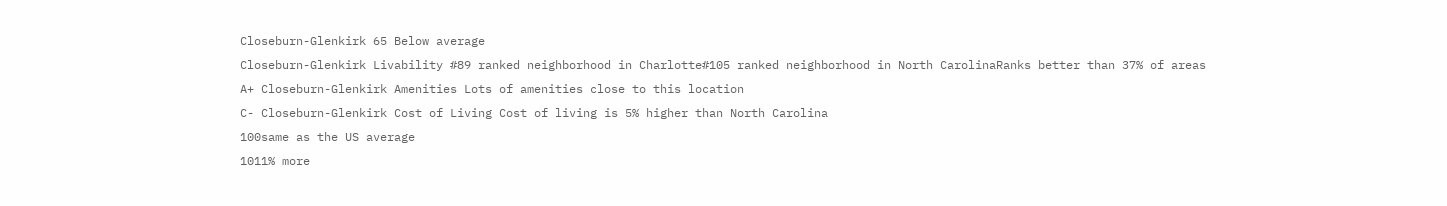Closeburn-Glenkirk 65 Below average
Closeburn-Glenkirk Livability #89 ranked neighborhood in Charlotte#105 ranked neighborhood in North CarolinaRanks better than 37% of areas
A+ Closeburn-Glenkirk Amenities Lots of amenities close to this location
C- Closeburn-Glenkirk Cost of Living Cost of living is 5% higher than North Carolina
100same as the US average
1011% more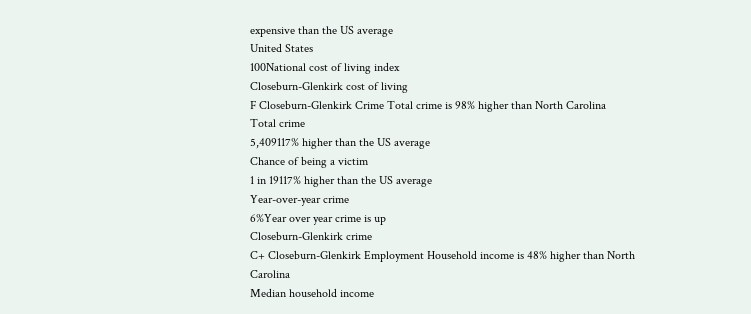expensive than the US average
United States
100National cost of living index
Closeburn-Glenkirk cost of living
F Closeburn-Glenkirk Crime Total crime is 98% higher than North Carolina
Total crime
5,409117% higher than the US average
Chance of being a victim
1 in 19117% higher than the US average
Year-over-year crime
6%Year over year crime is up
Closeburn-Glenkirk crime
C+ Closeburn-Glenkirk Employment Household income is 48% higher than North Carolina
Median household income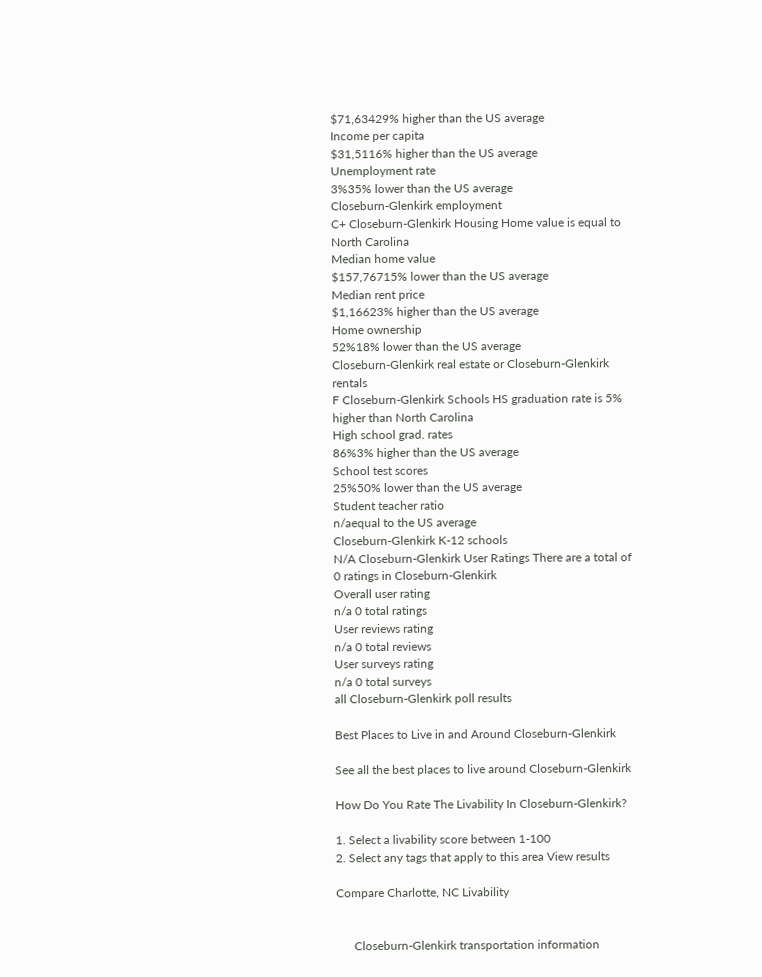$71,63429% higher than the US average
Income per capita
$31,5116% higher than the US average
Unemployment rate
3%35% lower than the US average
Closeburn-Glenkirk employment
C+ Closeburn-Glenkirk Housing Home value is equal to North Carolina
Median home value
$157,76715% lower than the US average
Median rent price
$1,16623% higher than the US average
Home ownership
52%18% lower than the US average
Closeburn-Glenkirk real estate or Closeburn-Glenkirk rentals
F Closeburn-Glenkirk Schools HS graduation rate is 5% higher than North Carolina
High school grad. rates
86%3% higher than the US average
School test scores
25%50% lower than the US average
Student teacher ratio
n/aequal to the US average
Closeburn-Glenkirk K-12 schools
N/A Closeburn-Glenkirk User Ratings There are a total of 0 ratings in Closeburn-Glenkirk
Overall user rating
n/a 0 total ratings
User reviews rating
n/a 0 total reviews
User surveys rating
n/a 0 total surveys
all Closeburn-Glenkirk poll results

Best Places to Live in and Around Closeburn-Glenkirk

See all the best places to live around Closeburn-Glenkirk

How Do You Rate The Livability In Closeburn-Glenkirk?

1. Select a livability score between 1-100
2. Select any tags that apply to this area View results

Compare Charlotte, NC Livability


      Closeburn-Glenkirk transportation information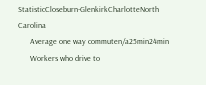StatisticCloseburn-GlenkirkCharlotteNorth Carolina
      Average one way commuten/a25min24min
      Workers who drive to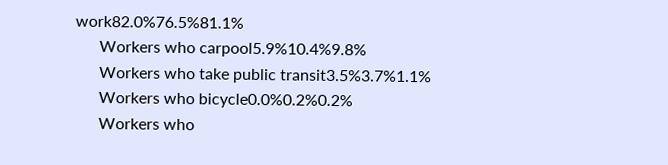work82.0%76.5%81.1%
      Workers who carpool5.9%10.4%9.8%
      Workers who take public transit3.5%3.7%1.1%
      Workers who bicycle0.0%0.2%0.2%
      Workers who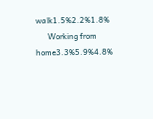walk1.5%2.2%1.8%
      Working from home3.3%5.9%4.8%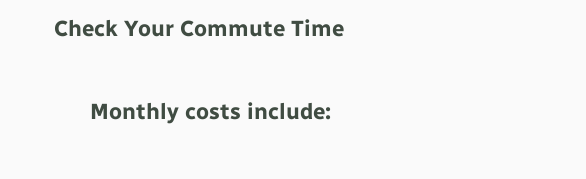Check Your Commute Time

      Monthly costs include: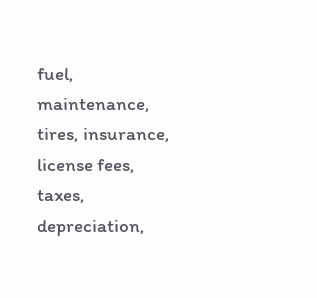fuel, maintenance, tires, insurance, license fees, taxes, depreciation,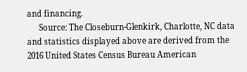and financing.
      Source: The Closeburn-Glenkirk, Charlotte, NC data and statistics displayed above are derived from the 2016 United States Census Bureau American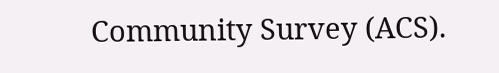Community Survey (ACS).